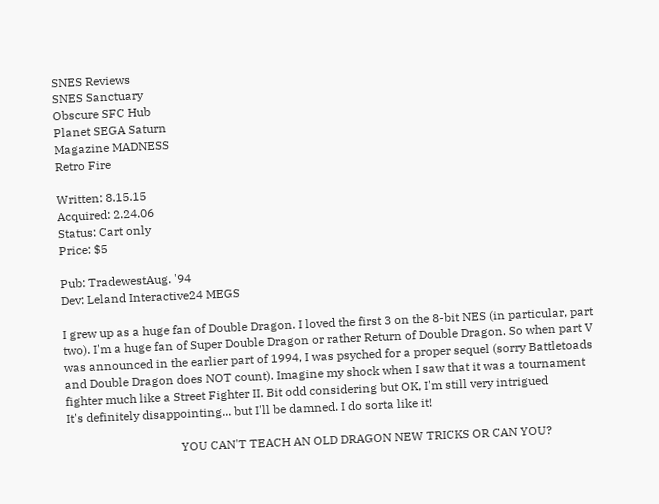SNES Reviews
SNES Sanctuary
Obscure SFC Hub
Planet SEGA Saturn
Magazine MADNESS
Retro Fire

Written: 8.15.15
Acquired: 2.24.06
Status: Cart only
Price: $5

Pub: TradewestAug. '94
Dev: Leland Interactive24 MEGS

I grew up as a huge fan of Double Dragon. I loved the first 3 on the 8-bit NES (in particular, part two). I'm a huge fan of Super Double Dragon or rather Return of Double Dragon. So when part V was announced in the earlier part of 1994, I was psyched for a proper sequel (sorry Battletoads and Double Dragon does NOT count). Imagine my shock when I saw that it was a tournament fighter much like a Street Fighter II. Bit odd considering but OK, I'm still very intrigued
It's definitely disappointing... but I'll be damned. I do sorta like it!

                                      YOU CAN'T TEACH AN OLD DRAGON NEW TRICKS OR CAN YOU?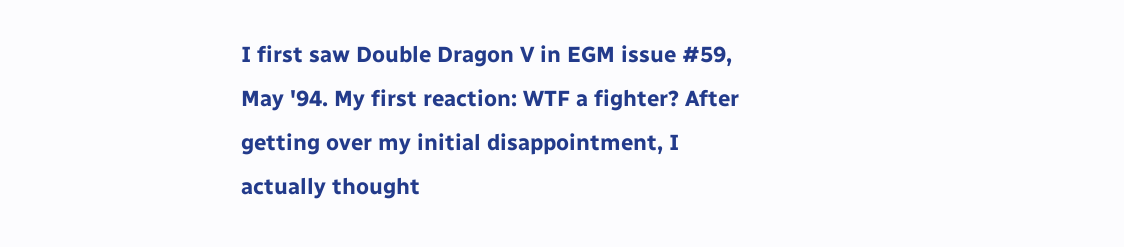I first saw Double Dragon V in EGM issue #59, May '94. My first reaction: WTF a fighter? After getting over my initial disappointment, I actually thought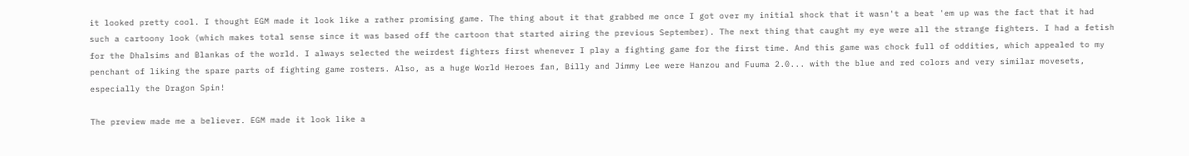it looked pretty cool. I thought EGM made it look like a rather promising game. The thing about it that grabbed me once I got over my initial shock that it wasn't a beat 'em up was the fact that it had such a cartoony look (which makes total sense since it was based off the cartoon that started airing the previous September). The next thing that caught my eye were all the strange fighters. I had a fetish for the Dhalsims and Blankas of the world. I always selected the weirdest fighters first whenever I play a fighting game for the first time. And this game was chock full of oddities, which appealed to my penchant of liking the spare parts of fighting game rosters. Also, as a huge World Heroes fan, Billy and Jimmy Lee were Hanzou and Fuuma 2.0... with the blue and red colors and very similar movesets, especially the Dragon Spin!

The preview made me a believer. EGM made it look like a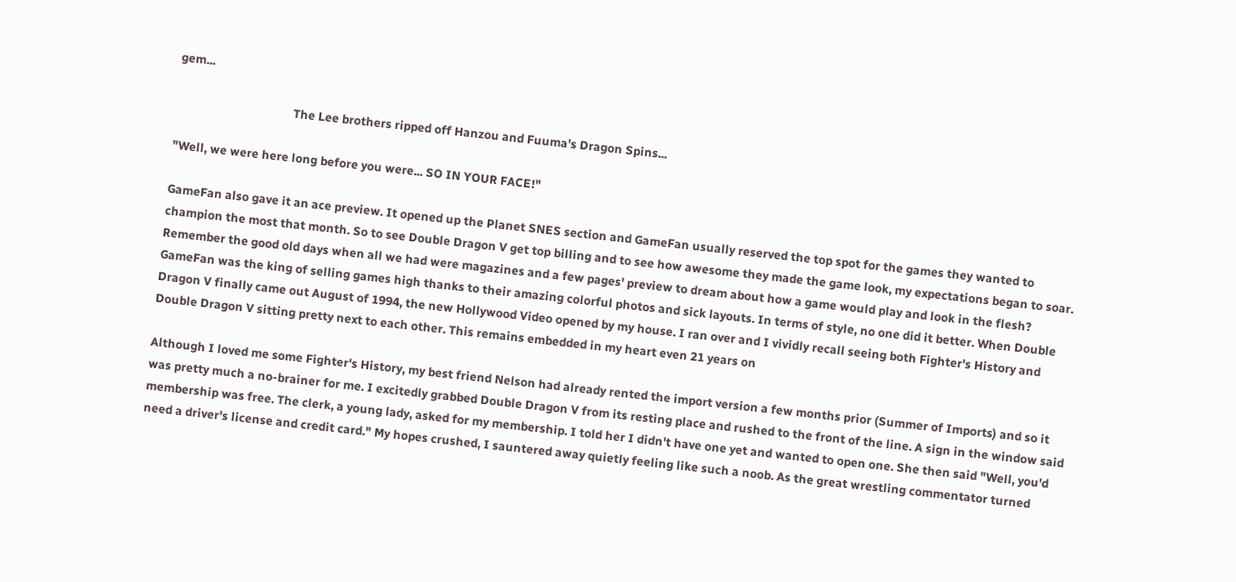gem...

                                       The Lee brothers ripped off Hanzou and Fuuma's Dragon Spins...

"Well, we were here long before you were... SO IN YOUR FACE!"

GameFan also gave it an ace preview. It opened up the Planet SNES section and GameFan usually reserved the top spot for the games they wanted to champion the most that month. So to see Double Dragon V get top billing and to see how awesome they made the game look, my expectations began to soar. Remember the good old days when all we had were magazines and a few pages' preview to dream about how a game would play and look in the flesh? GameFan was the king of selling games high thanks to their amazing colorful photos and sick layouts. In terms of style, no one did it better. When Double Dragon V finally came out August of 1994, the new Hollywood Video opened by my house. I ran over and I vividly recall seeing both Fighter's History and Double Dragon V sitting pretty next to each other. This remains embedded in my heart even 21 years on

Although I loved me some Fighter's History, my best friend Nelson had already rented the import version a few months prior (Summer of Imports) and so it was pretty much a no-brainer for me. I excitedly grabbed Double Dragon V from its resting place and rushed to the front of the line. A sign in the window said membership was free. The clerk, a young lady, asked for my membership. I told her I didn't have one yet and wanted to open one. She then said "Well, you'd need a driver's license and credit card." My hopes crushed, I sauntered away quietly feeling like such a noob. As the great wrestling commentator turned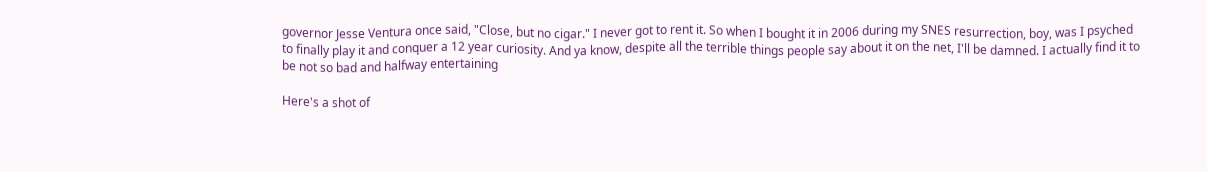governor Jesse Ventura once said, "Close, but no cigar." I never got to rent it. So when I bought it in 2006 during my SNES resurrection, boy, was I psyched to finally play it and conquer a 12 year curiosity. And ya know, despite all the terrible things people say about it on the net, I'll be damned. I actually find it to be not so bad and halfway entertaining

Here's a shot of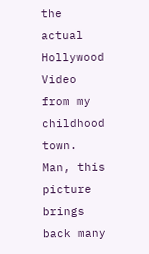the actual Hollywood Video from my childhood town. Man, this picture brings back many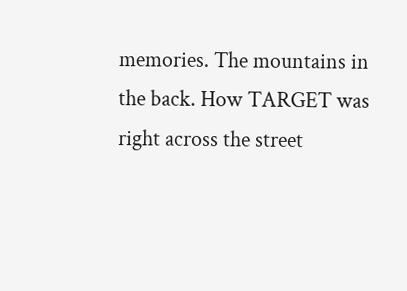memories. The mountains in the back. How TARGET was right across the street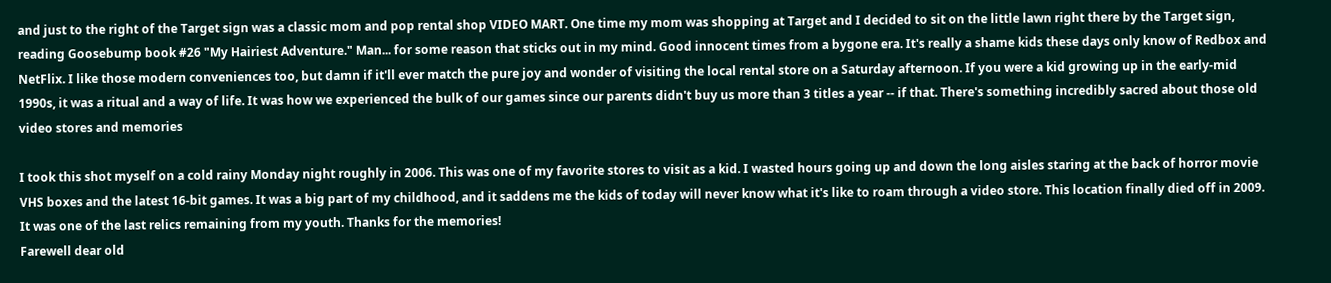and just to the right of the Target sign was a classic mom and pop rental shop VIDEO MART. One time my mom was shopping at Target and I decided to sit on the little lawn right there by the Target sign, reading Goosebump book #26 "My Hairiest Adventure." Man... for some reason that sticks out in my mind. Good innocent times from a bygone era. It's really a shame kids these days only know of Redbox and NetFlix. I like those modern conveniences too, but damn if it'll ever match the pure joy and wonder of visiting the local rental store on a Saturday afternoon. If you were a kid growing up in the early-mid 1990s, it was a ritual and a way of life. It was how we experienced the bulk of our games since our parents didn't buy us more than 3 titles a year -- if that. There's something incredibly sacred about those old video stores and memories

I took this shot myself on a cold rainy Monday night roughly in 2006. This was one of my favorite stores to visit as a kid. I wasted hours going up and down the long aisles staring at the back of horror movie VHS boxes and the latest 16-bit games. It was a big part of my childhood, and it saddens me the kids of today will never know what it's like to roam through a video store. This location finally died off in 2009. It was one of the last relics remaining from my youth. Thanks for the memories!
Farewell dear old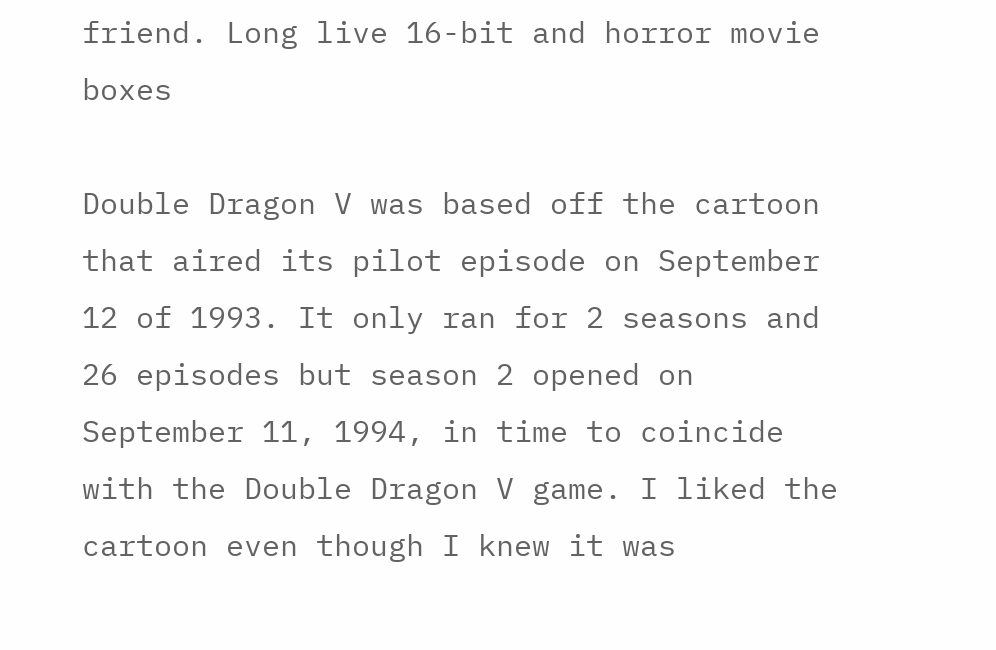friend. Long live 16-bit and horror movie boxes

Double Dragon V was based off the cartoon that aired its pilot episode on September 12 of 1993. It only ran for 2 seasons and 26 episodes but season 2 opened on September 11, 1994, in time to coincide with the Double Dragon V game. I liked the cartoon even though I knew it was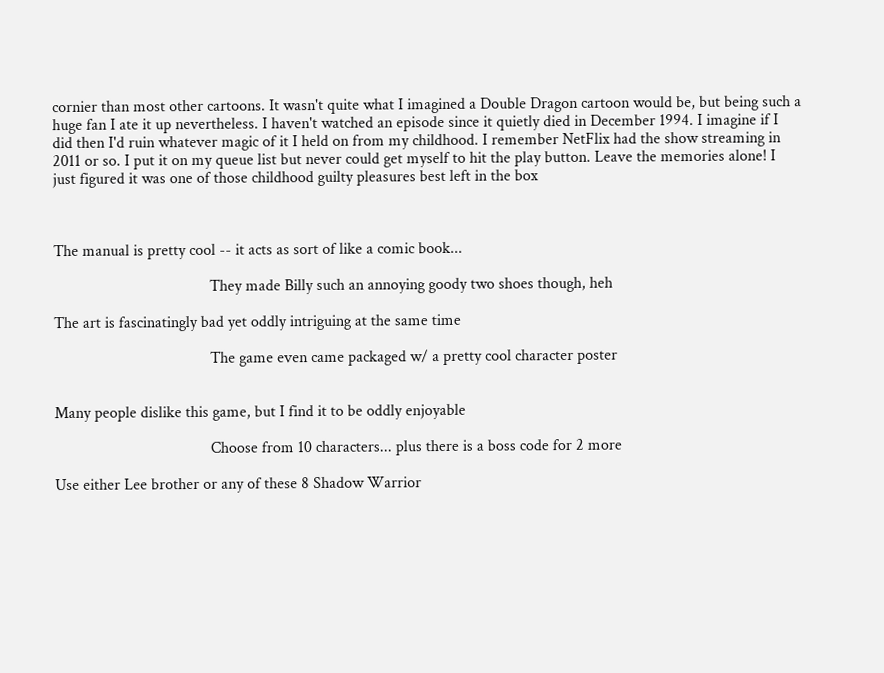cornier than most other cartoons. It wasn't quite what I imagined a Double Dragon cartoon would be, but being such a huge fan I ate it up nevertheless. I haven't watched an episode since it quietly died in December 1994. I imagine if I did then I'd ruin whatever magic of it I held on from my childhood. I remember NetFlix had the show streaming in 2011 or so. I put it on my queue list but never could get myself to hit the play button. Leave the memories alone! I just figured it was one of those childhood guilty pleasures best left in the box



The manual is pretty cool -- it acts as sort of like a comic book...

                                       They made Billy such an annoying goody two shoes though, heh

The art is fascinatingly bad yet oddly intriguing at the same time

                                       The game even came packaged w/ a pretty cool character poster


Many people dislike this game, but I find it to be oddly enjoyable

                                       Choose from 10 characters... plus there is a boss code for 2 more

Use either Lee brother or any of these 8 Shadow Warrior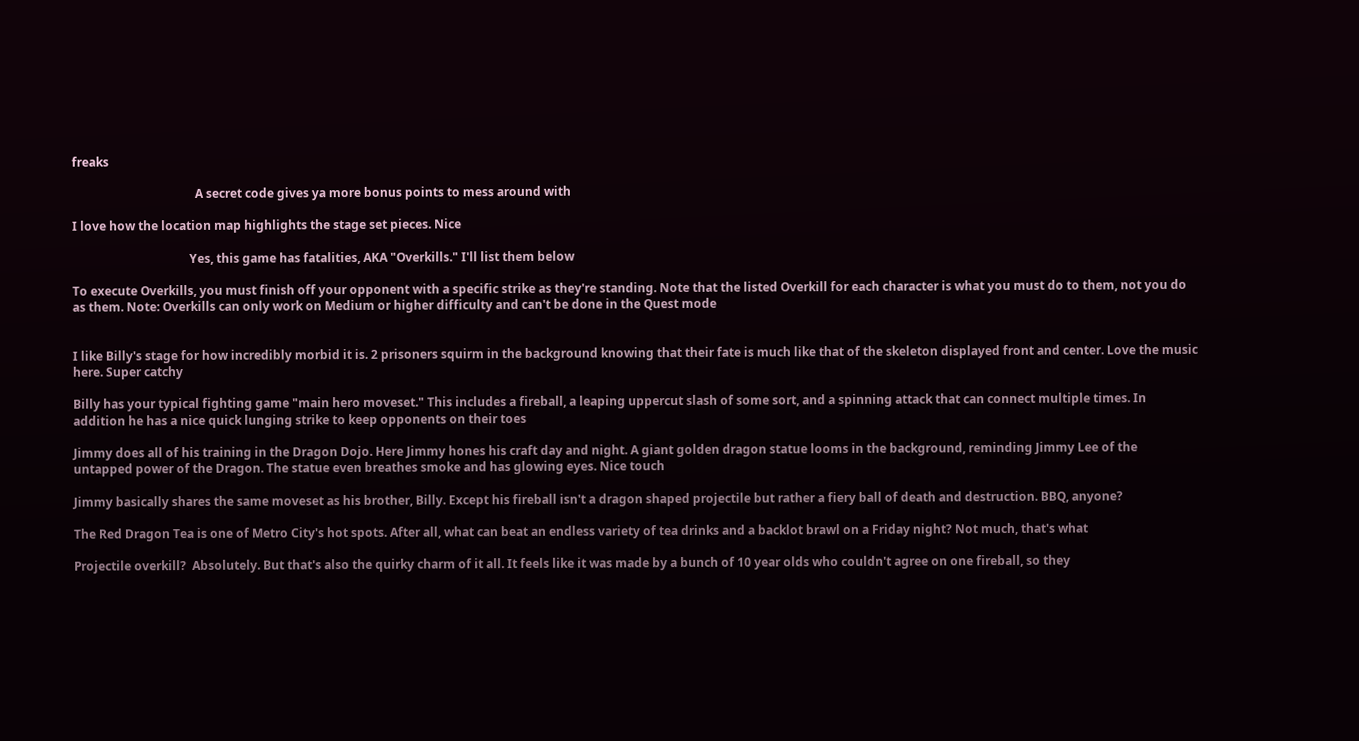freaks

                                         A secret code gives ya more bonus points to mess around with

I love how the location map highlights the stage set pieces. Nice

                                       Yes, this game has fatalities, AKA "Overkills." I'll list them below

To execute Overkills, you must finish off your opponent with a specific strike as they're standing. Note that the listed Overkill for each character is what you must do to them, not you do as them. Note: Overkills can only work on Medium or higher difficulty and can't be done in the Quest mode


I like Billy's stage for how incredibly morbid it is. 2 prisoners squirm in the background knowing that their fate is much like that of the skeleton displayed front and center. Love the music here. Super catchy

Billy has your typical fighting game "main hero moveset." This includes a fireball, a leaping uppercut slash of some sort, and a spinning attack that can connect multiple times. In addition he has a nice quick lunging strike to keep opponents on their toes

Jimmy does all of his training in the Dragon Dojo. Here Jimmy hones his craft day and night. A giant golden dragon statue looms in the background, reminding Jimmy Lee of the untapped power of the Dragon. The statue even breathes smoke and has glowing eyes. Nice touch

Jimmy basically shares the same moveset as his brother, Billy. Except his fireball isn't a dragon shaped projectile but rather a fiery ball of death and destruction. BBQ, anyone?

The Red Dragon Tea is one of Metro City's hot spots. After all, what can beat an endless variety of tea drinks and a backlot brawl on a Friday night? Not much, that's what

Projectile overkill?  Absolutely. But that's also the quirky charm of it all. It feels like it was made by a bunch of 10 year olds who couldn't agree on one fireball, so they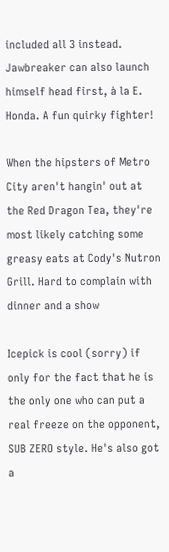included all 3 instead. Jawbreaker can also launch himself head first, à la E. Honda. A fun quirky fighter!

When the hipsters of Metro City aren't hangin' out at the Red Dragon Tea, they're most likely catching some greasy eats at Cody's Nutron Grill. Hard to complain with dinner and a show

Icepick is cool (sorry) if only for the fact that he is the only one who can put a real freeze on the opponent, SUB ZERO style. He's also got a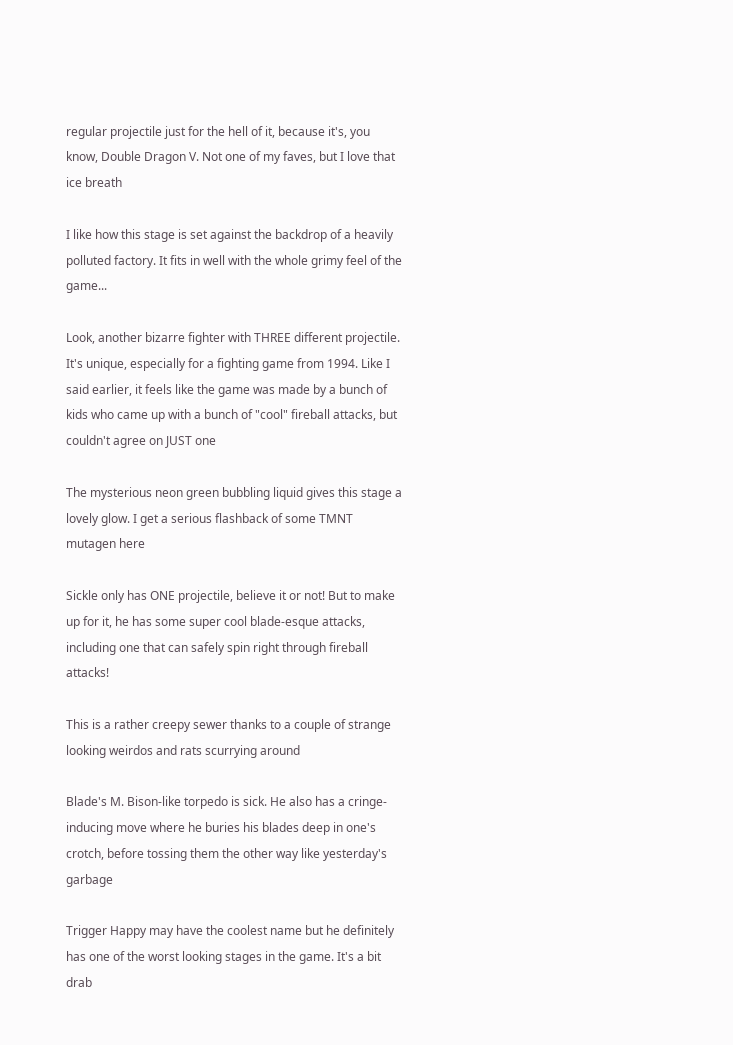regular projectile just for the hell of it, because it's, you know, Double Dragon V. Not one of my faves, but I love that ice breath

I like how this stage is set against the backdrop of a heavily polluted factory. It fits in well with the whole grimy feel of the game...

Look, another bizarre fighter with THREE different projectile. It's unique, especially for a fighting game from 1994. Like I said earlier, it feels like the game was made by a bunch of kids who came up with a bunch of "cool" fireball attacks, but couldn't agree on JUST one

The mysterious neon green bubbling liquid gives this stage a lovely glow. I get a serious flashback of some TMNT mutagen here

Sickle only has ONE projectile, believe it or not! But to make up for it, he has some super cool blade-esque attacks, including one that can safely spin right through fireball attacks!

This is a rather creepy sewer thanks to a couple of strange looking weirdos and rats scurrying around

Blade's M. Bison-like torpedo is sick. He also has a cringe-inducing move where he buries his blades deep in one's crotch, before tossing them the other way like yesterday's garbage

Trigger Happy may have the coolest name but he definitely has one of the worst looking stages in the game. It's a bit drab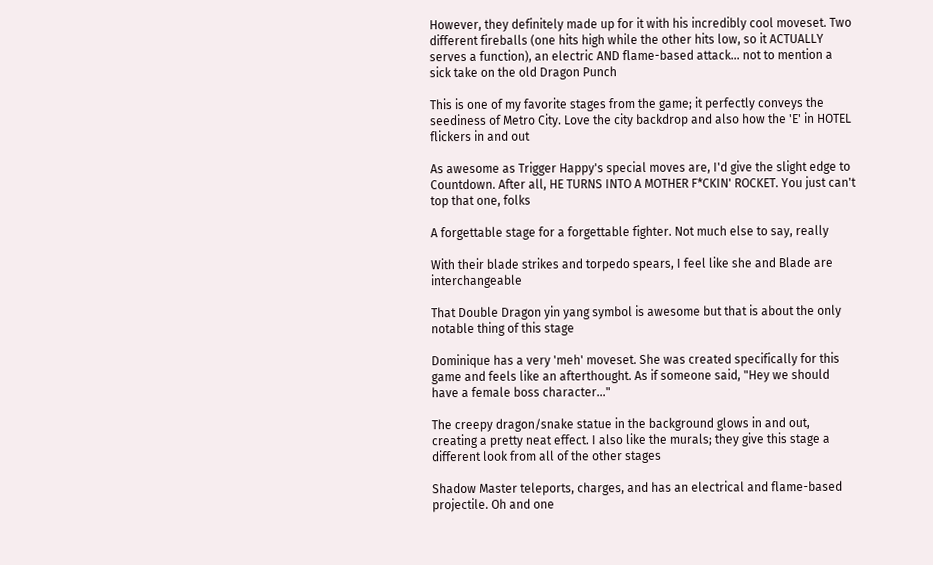However, they definitely made up for it with his incredibly cool moveset. Two different fireballs (one hits high while the other hits low, so it ACTUALLY serves a function), an electric AND flame-based attack... not to mention a sick take on the old Dragon Punch

This is one of my favorite stages from the game; it perfectly conveys the seediness of Metro City. Love the city backdrop and also how the 'E' in HOTEL flickers in and out

As awesome as Trigger Happy's special moves are, I'd give the slight edge to Countdown. After all, HE TURNS INTO A MOTHER F*CKIN' ROCKET. You just can't top that one, folks

A forgettable stage for a forgettable fighter. Not much else to say, really

With their blade strikes and torpedo spears, I feel like she and Blade are interchangeable

That Double Dragon yin yang symbol is awesome but that is about the only notable thing of this stage

Dominique has a very 'meh' moveset. She was created specifically for this game and feels like an afterthought. As if someone said, "Hey we should have a female boss character..."

The creepy dragon/snake statue in the background glows in and out, creating a pretty neat effect. I also like the murals; they give this stage a different look from all of the other stages

Shadow Master teleports, charges, and has an electrical and flame-based projectile. Oh and one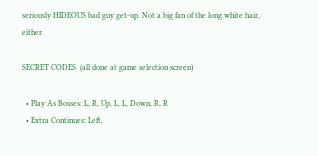seriously HIDEOUS bad guy get-up. Not a big fan of the long white hair, either

SECRET CODES  (all done at game selection screen)

  • Play As Bosses: L, R, Up, L, L, Down, R, R
  • Extra Continues: Left,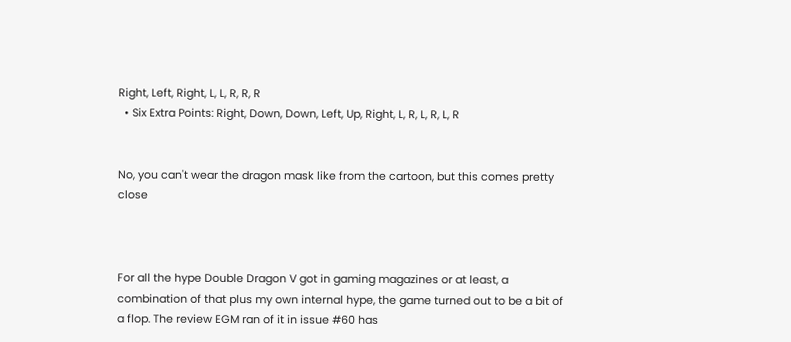Right, Left, Right, L, L, R, R, R
  • Six Extra Points: Right, Down, Down, Left, Up, Right, L, R, L, R, L, R


No, you can't wear the dragon mask like from the cartoon, but this comes pretty close



For all the hype Double Dragon V got in gaming magazines or at least, a combination of that plus my own internal hype, the game turned out to be a bit of a flop. The review EGM ran of it in issue #60 has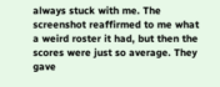always stuck with me. The screenshot reaffirmed to me what a weird roster it had, but then the scores were just so average. They gave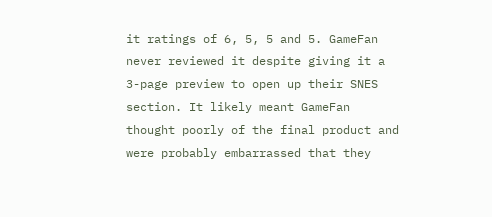it ratings of 6, 5, 5 and 5. GameFan never reviewed it despite giving it a 3-page preview to open up their SNES section. It likely meant GameFan thought poorly of the final product and were probably embarrassed that they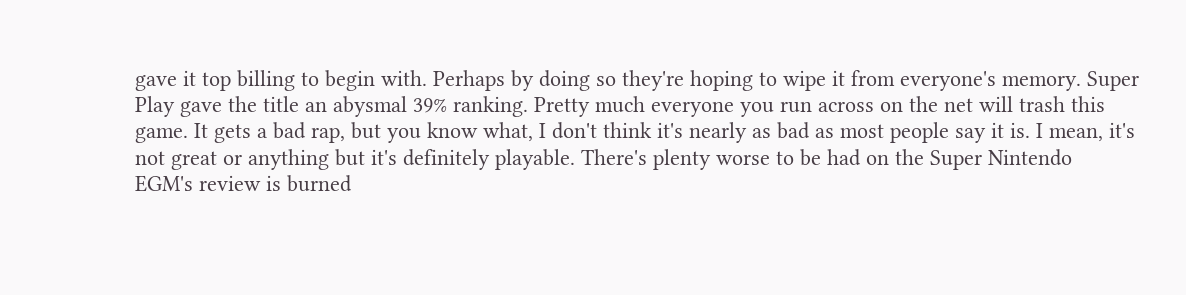gave it top billing to begin with. Perhaps by doing so they're hoping to wipe it from everyone's memory. Super Play gave the title an abysmal 39% ranking. Pretty much everyone you run across on the net will trash this game. It gets a bad rap, but you know what, I don't think it's nearly as bad as most people say it is. I mean, it's not great or anything but it's definitely playable. There's plenty worse to be had on the Super Nintendo
EGM's review is burned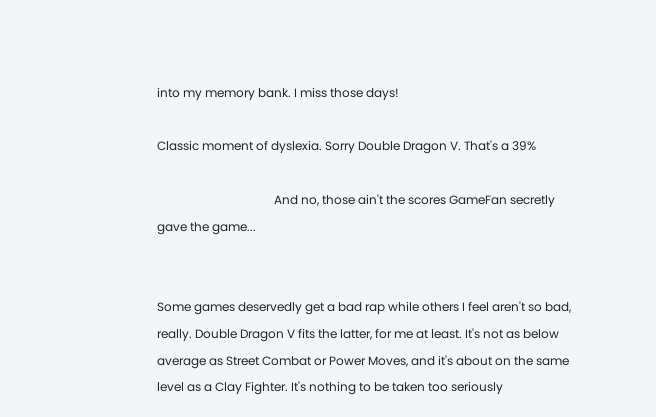into my memory bank. I miss those days!

Classic moment of dyslexia. Sorry Double Dragon V. That's a 39%

                                       And no, those ain't the scores GameFan secretly gave the game...


Some games deservedly get a bad rap while others I feel aren't so bad, really. Double Dragon V fits the latter, for me at least. It's not as below average as Street Combat or Power Moves, and it's about on the same level as a Clay Fighter. It's nothing to be taken too seriously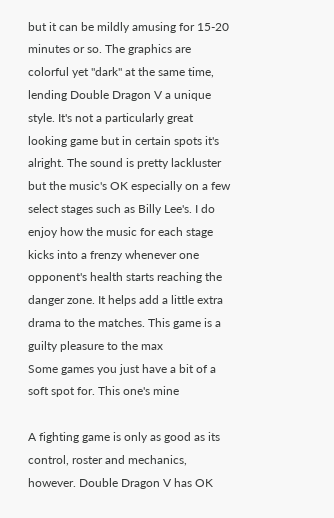but it can be mildly amusing for 15-20 minutes or so. The graphics are colorful yet "dark" at the same time, lending Double Dragon V a unique style. It's not a particularly great looking game but in certain spots it's alright. The sound is pretty lackluster but the music's OK especially on a few select stages such as Billy Lee's. I do enjoy how the music for each stage kicks into a frenzy whenever one opponent's health starts reaching the danger zone. It helps add a little extra drama to the matches. This game is a guilty pleasure to the max
Some games you just have a bit of a soft spot for. This one's mine

A fighting game is only as good as its control, roster and mechanics, however. Double Dragon V has OK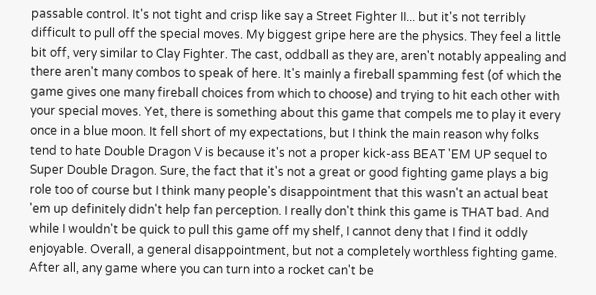passable control. It's not tight and crisp like say a Street Fighter II... but it's not terribly difficult to pull off the special moves. My biggest gripe here are the physics. They feel a little bit off, very similar to Clay Fighter. The cast, oddball as they are, aren't notably appealing and there aren't many combos to speak of here. It's mainly a fireball spamming fest (of which the game gives one many fireball choices from which to choose) and trying to hit each other with your special moves. Yet, there is something about this game that compels me to play it every once in a blue moon. It fell short of my expectations, but I think the main reason why folks tend to hate Double Dragon V is because it's not a proper kick-ass BEAT 'EM UP sequel to Super Double Dragon. Sure, the fact that it's not a great or good fighting game plays a big role too of course but I think many people's disappointment that this wasn't an actual beat 'em up definitely didn't help fan perception. I really don't think this game is THAT bad. And while I wouldn't be quick to pull this game off my shelf, I cannot deny that I find it oddly enjoyable. Overall, a general disappointment, but not a completely worthless fighting game. After all, any game where you can turn into a rocket can't be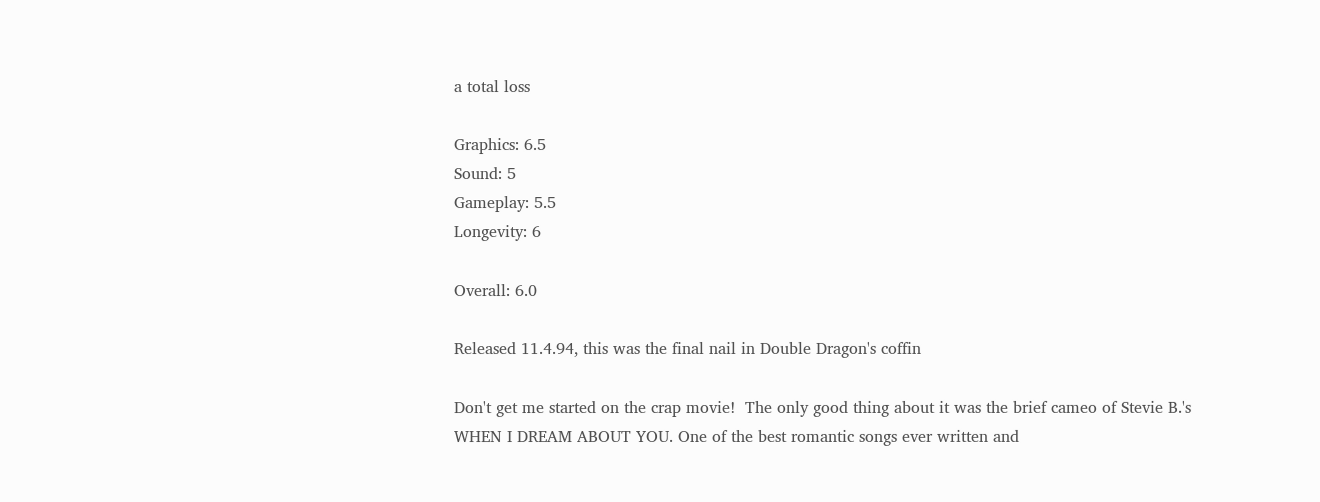a total loss

Graphics: 6.5
Sound: 5
Gameplay: 5.5
Longevity: 6

Overall: 6.0

Released 11.4.94, this was the final nail in Double Dragon's coffin

Don't get me started on the crap movie!  The only good thing about it was the brief cameo of Stevie B.'s WHEN I DREAM ABOUT YOU. One of the best romantic songs ever written and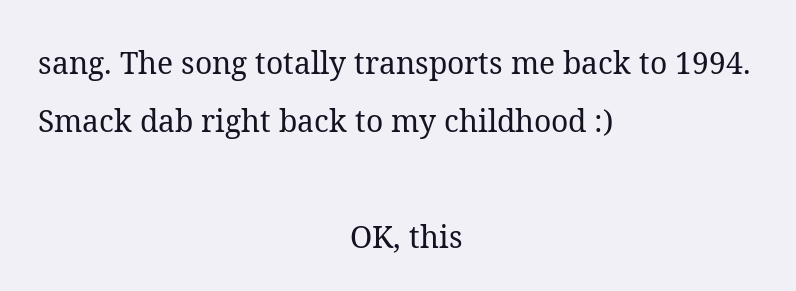sang. The song totally transports me back to 1994. Smack dab right back to my childhood :)

                                       OK, this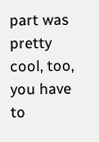part was pretty cool, too, you have to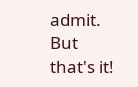admit. But that's it!